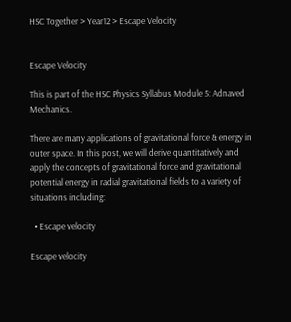HSC Together > Year12 > Escape Velocity


Escape Velocity

This is part of the HSC Physics Syllabus Module 5: Adnaved Mechanics.

There are many applications of gravitational force & energy in outer space. In this post, we will derive quantitatively and apply the concepts of gravitational force and gravitational potential energy in radial gravitational fields to a variety of situations including:

  • Escape velocity

Escape velocity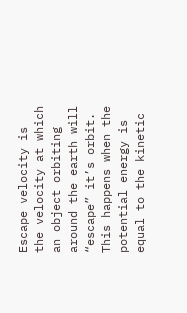Escape velocity is the velocity at which an object orbiting around the earth will “escape” it’s orbit. This happens when the potential energy is equal to the kinetic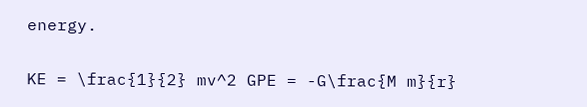energy.

KE = \frac{1}{2} mv^2 GPE = -G\frac{M m}{r}